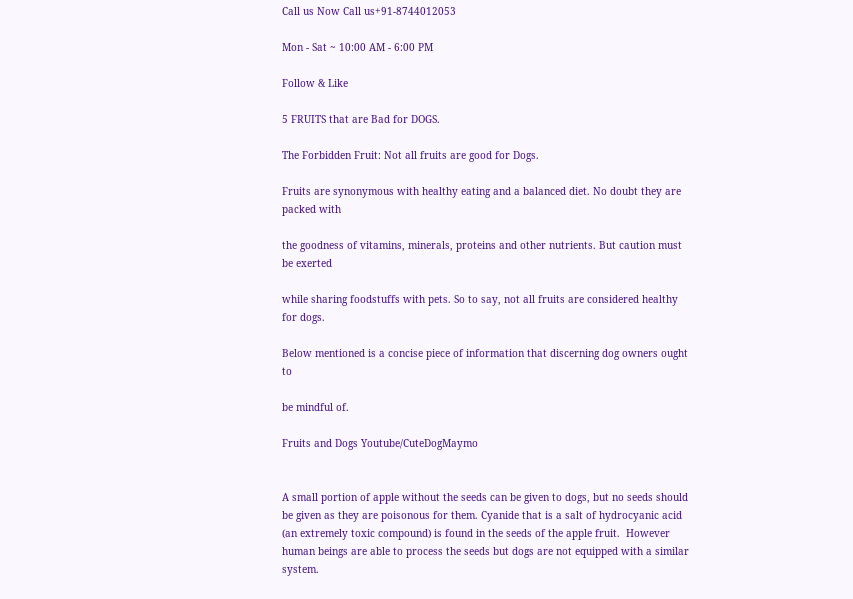Call us Now Call us+91-8744012053

Mon - Sat ~ 10:00 AM - 6:00 PM

Follow & Like

5 FRUITS that are Bad for DOGS.

The Forbidden Fruit: Not all fruits are good for Dogs.

Fruits are synonymous with healthy eating and a balanced diet. No doubt they are packed with

the goodness of vitamins, minerals, proteins and other nutrients. But caution must be exerted

while sharing foodstuffs with pets. So to say, not all fruits are considered healthy for dogs.

Below mentioned is a concise piece of information that discerning dog owners ought to

be mindful of.

Fruits and Dogs Youtube/CuteDogMaymo


A small portion of apple without the seeds can be given to dogs, but no seeds should be given as they are poisonous for them. Cyanide that is a salt of hydrocyanic acid (an extremely toxic compound) is found in the seeds of the apple fruit.  However human beings are able to process the seeds but dogs are not equipped with a similar system.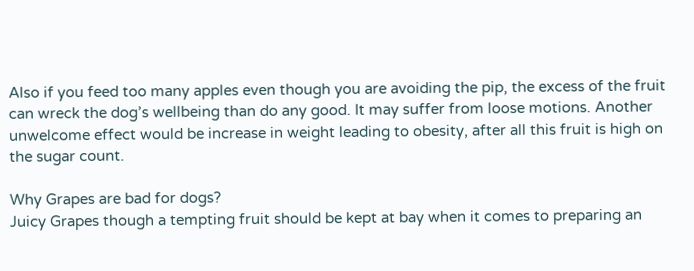Also if you feed too many apples even though you are avoiding the pip, the excess of the fruit can wreck the dog’s wellbeing than do any good. It may suffer from loose motions. Another unwelcome effect would be increase in weight leading to obesity, after all this fruit is high on the sugar count.

Why Grapes are bad for dogs?
Juicy Grapes though a tempting fruit should be kept at bay when it comes to preparing an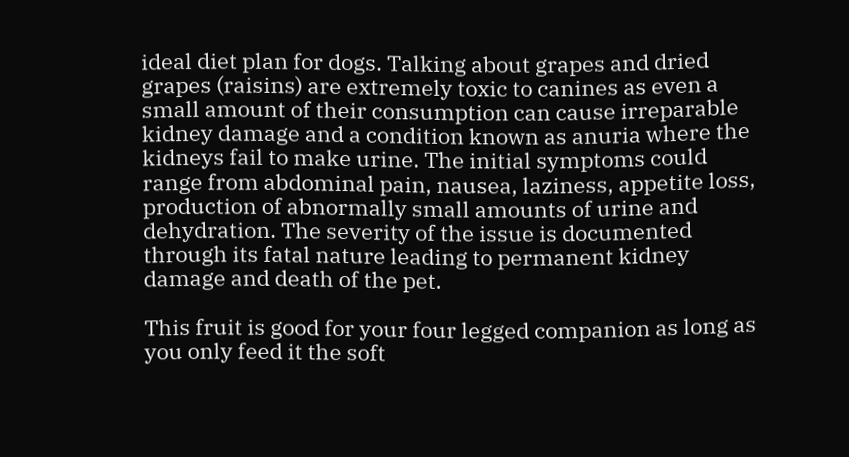ideal diet plan for dogs. Talking about grapes and dried grapes (raisins) are extremely toxic to canines as even a small amount of their consumption can cause irreparable kidney damage and a condition known as anuria where the kidneys fail to make urine. The initial symptoms could range from abdominal pain, nausea, laziness, appetite loss, production of abnormally small amounts of urine and dehydration. The severity of the issue is documented through its fatal nature leading to permanent kidney damage and death of the pet.

This fruit is good for your four legged companion as long as you only feed it the soft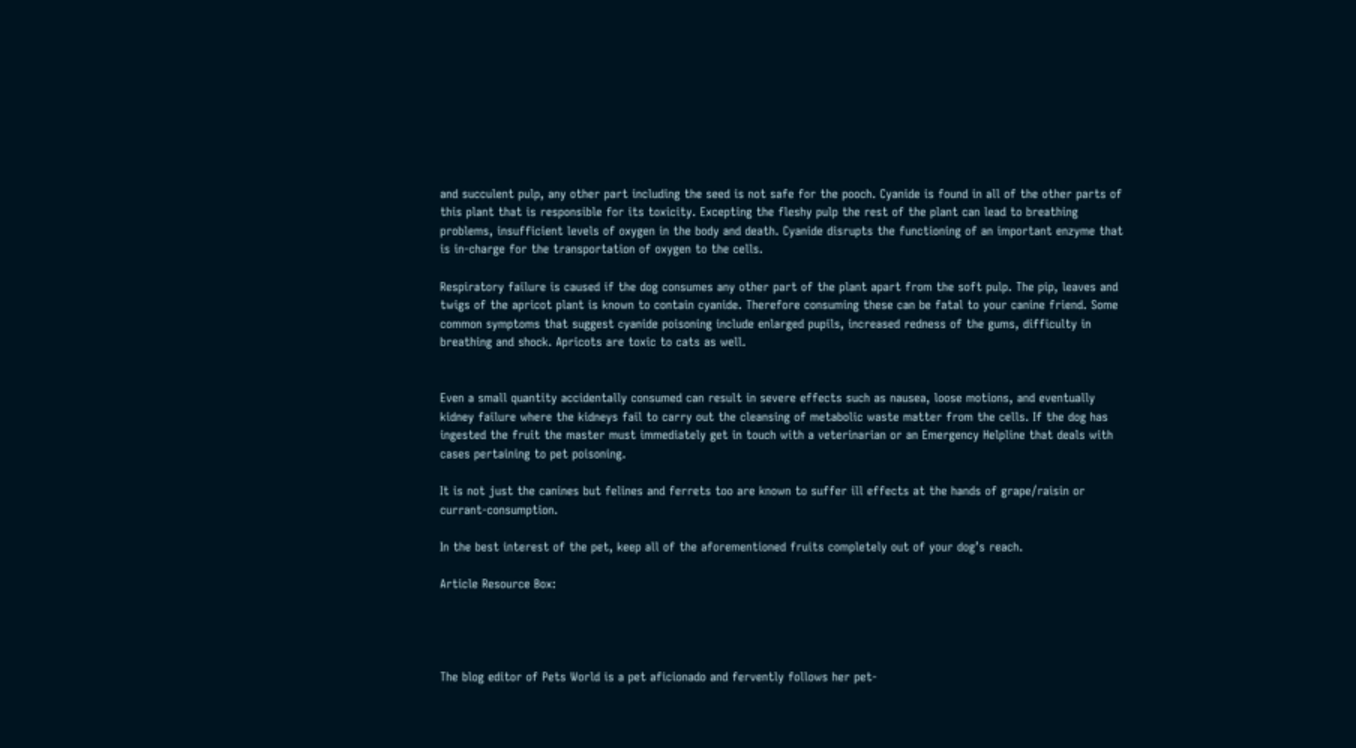and succulent pulp, any other part including the seed is not safe for the pooch. Cyanide is found in all of the other parts of this plant that is responsible for its toxicity. Excepting the fleshy pulp the rest of the plant can lead to breathing problems, insufficient levels of oxygen in the body and death. Cyanide disrupts the functioning of an important enzyme that is in-charge for the transportation of oxygen to the cells.

Respiratory failure is caused if the dog consumes any other part of the plant apart from the soft pulp. The pip, leaves and twigs of the apricot plant is known to contain cyanide. Therefore consuming these can be fatal to your canine friend. Some common symptoms that suggest cyanide poisoning include enlarged pupils, increased redness of the gums, difficulty in breathing and shock. Apricots are toxic to cats as well.


Even a small quantity accidentally consumed can result in severe effects such as nausea, loose motions, and eventually kidney failure where the kidneys fail to carry out the cleansing of metabolic waste matter from the cells. If the dog has ingested the fruit the master must immediately get in touch with a veterinarian or an Emergency Helpline that deals with cases pertaining to pet poisoning.

It is not just the canines but felines and ferrets too are known to suffer ill effects at the hands of grape/raisin or currant-consumption.

In the best interest of the pet, keep all of the aforementioned fruits completely out of your dog’s reach.

Article Resource Box:




The blog editor of Pets World is a pet aficionado and fervently follows her pet-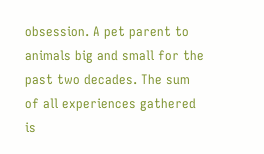obsession. A pet parent to animals big and small for the past two decades. The sum of all experiences gathered is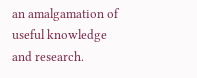an amalgamation of useful knowledge and research.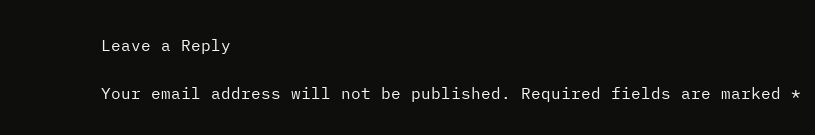Leave a Reply

Your email address will not be published. Required fields are marked *